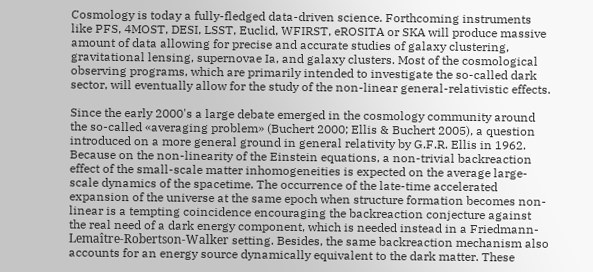Cosmology is today a fully-fledged data-driven science. Forthcoming instruments like PFS, 4MOST, DESI, LSST, Euclid, WFIRST, eROSITA or SKA will produce massive amount of data allowing for precise and accurate studies of galaxy clustering, gravitational lensing, supernovae Ia, and galaxy clusters. Most of the cosmological observing programs, which are primarily intended to investigate the so-called dark sector, will eventually allow for the study of the non-linear general-relativistic effects.

Since the early 2000's a large debate emerged in the cosmology community around the so-called «averaging problem» (Buchert 2000; Ellis & Buchert 2005), a question introduced on a more general ground in general relativity by G.F.R. Ellis in 1962. Because on the non-linearity of the Einstein equations, a non-trivial backreaction effect of the small-scale matter inhomogeneities is expected on the average large-scale dynamics of the spacetime. The occurrence of the late-time accelerated expansion of the universe at the same epoch when structure formation becomes non-linear is a tempting coincidence encouraging the backreaction conjecture against the real need of a dark energy component, which is needed instead in a Friedmann-Lemaître-Robertson-Walker setting. Besides, the same backreaction mechanism also accounts for an energy source dynamically equivalent to the dark matter. These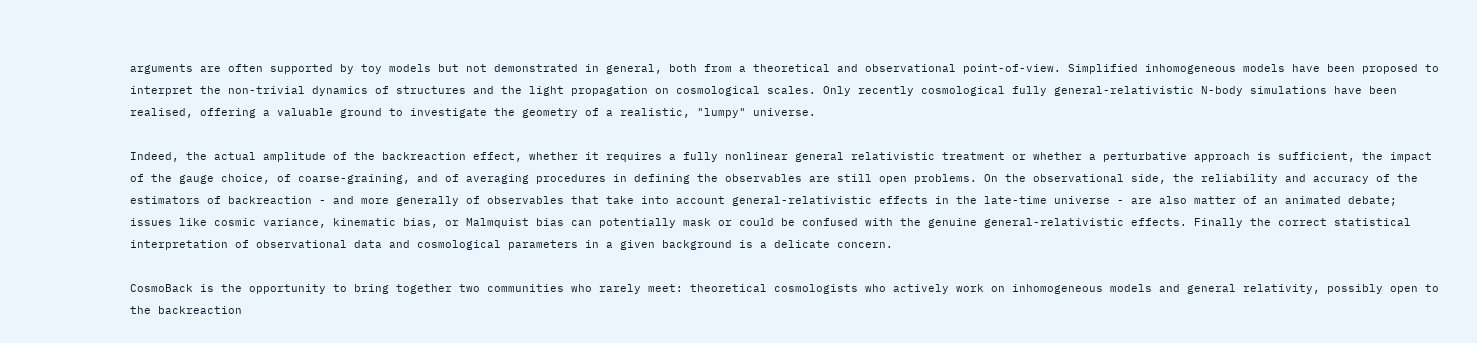arguments are often supported by toy models but not demonstrated in general, both from a theoretical and observational point-of-view. Simplified inhomogeneous models have been proposed to interpret the non-trivial dynamics of structures and the light propagation on cosmological scales. Only recently cosmological fully general-relativistic N-body simulations have been realised, offering a valuable ground to investigate the geometry of a realistic, "lumpy" universe.

Indeed, the actual amplitude of the backreaction effect, whether it requires a fully nonlinear general relativistic treatment or whether a perturbative approach is sufficient, the impact of the gauge choice, of coarse-graining, and of averaging procedures in defining the observables are still open problems. On the observational side, the reliability and accuracy of the estimators of backreaction - and more generally of observables that take into account general-relativistic effects in the late-time universe - are also matter of an animated debate; issues like cosmic variance, kinematic bias, or Malmquist bias can potentially mask or could be confused with the genuine general-relativistic effects. Finally the correct statistical interpretation of observational data and cosmological parameters in a given background is a delicate concern.

CosmoBack is the opportunity to bring together two communities who rarely meet: theoretical cosmologists who actively work on inhomogeneous models and general relativity, possibly open to the backreaction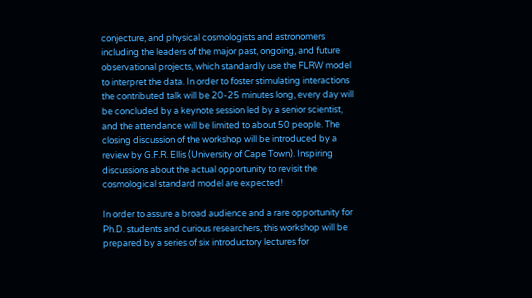conjecture, and physical cosmologists and astronomers including the leaders of the major past, ongoing, and future observational projects, which standardly use the FLRW model to interpret the data. In order to foster stimulating interactions the contributed talk will be 20-25 minutes long, every day will be concluded by a keynote session led by a senior scientist, and the attendance will be limited to about 50 people. The closing discussion of the workshop will be introduced by a review by G.F.R. Ellis (University of Cape Town). Inspiring discussions about the actual opportunity to revisit the cosmological standard model are expected!

In order to assure a broad audience and a rare opportunity for Ph.D. students and curious researchers, this workshop will be prepared by a series of six introductory lectures for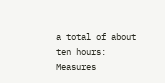a total of about ten hours: Measures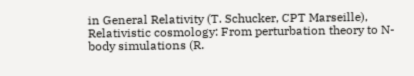in General Relativity (T. Schucker, CPT Marseille), Relativistic cosmology: From perturbation theory to N-body simulations (R.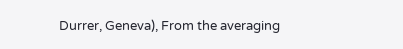Durrer, Geneva), From the averaging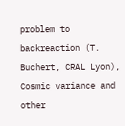problem to backreaction (T. Buchert, CRAL Lyon), Cosmic variance and other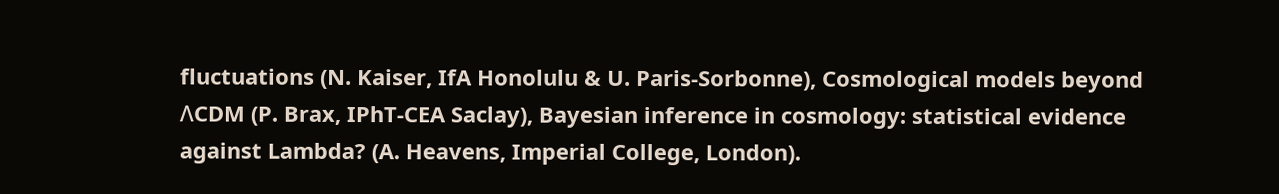fluctuations (N. Kaiser, IfA Honolulu & U. Paris-Sorbonne), Cosmological models beyond ΛCDM (P. Brax, IPhT-CEA Saclay), Bayesian inference in cosmology: statistical evidence against Lambda? (A. Heavens, Imperial College, London).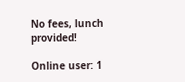No fees, lunch provided!

Online user: 1